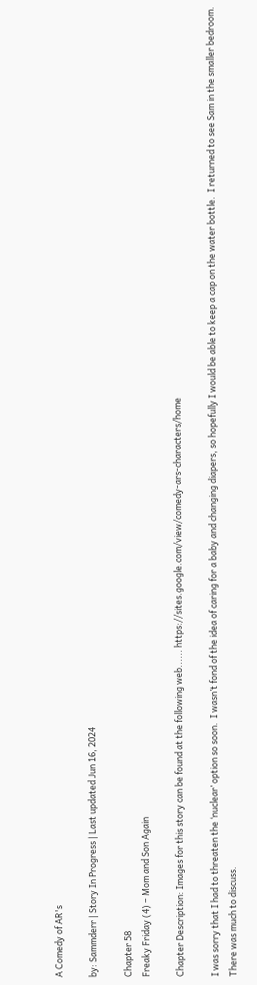A Comedy of AR's

by: Sammderr | Story In Progress | Last updated Jun 16, 2024

Chapter 58
Freaky Friday (4) – Mom and Son Again

Chapter Description: Images for this story can be found at the following web...... https://sites.google.com/view/comedy-ars-characters/home

I was sorry that I had to threaten the ‘nuclear’ option so soon.  I wasn’t fond of the idea of caring for a baby and changing diapers, so hopefully I would be able to keep a cap on the water bottle.  I returned to see Sam in the smaller bedroom.  There was much to discuss.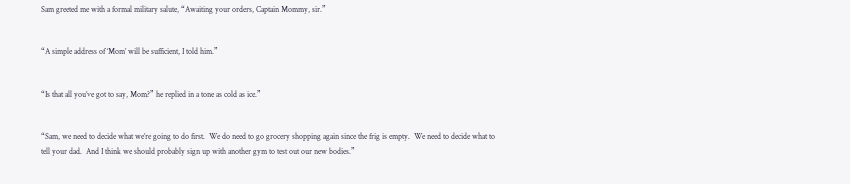Sam greeted me with a formal military salute, “Awaiting your orders, Captain Mommy, sir.”


“A simple address of ‘Mom’ will be sufficient, I told him.”


“Is that all you’ve got to say, Mom?” he replied in a tone as cold as ice.”


“Sam, we need to decide what we’re going to do first.  We do need to go grocery shopping again since the frig is empty.  We need to decide what to tell your dad.  And I think we should probably sign up with another gym to test out our new bodies.”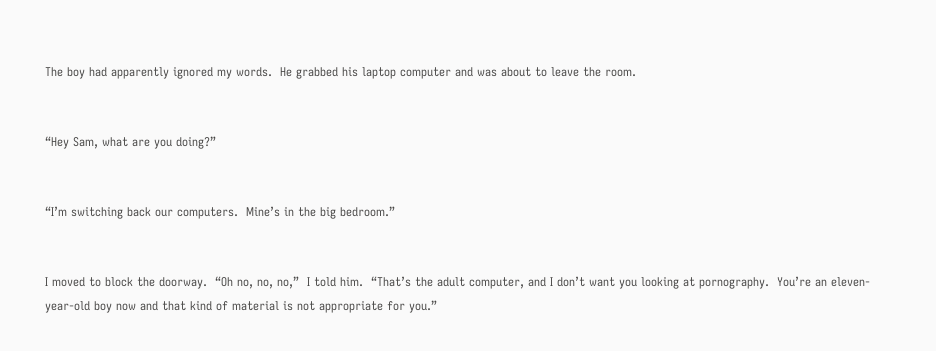The boy had apparently ignored my words.  He grabbed his laptop computer and was about to leave the room.


“Hey Sam, what are you doing?”


“I’m switching back our computers.  Mine’s in the big bedroom.”


I moved to block the doorway.  “Oh no, no, no,”  I told him.  “That’s the adult computer, and I don’t want you looking at pornography.  You’re an eleven-year-old boy now and that kind of material is not appropriate for you.”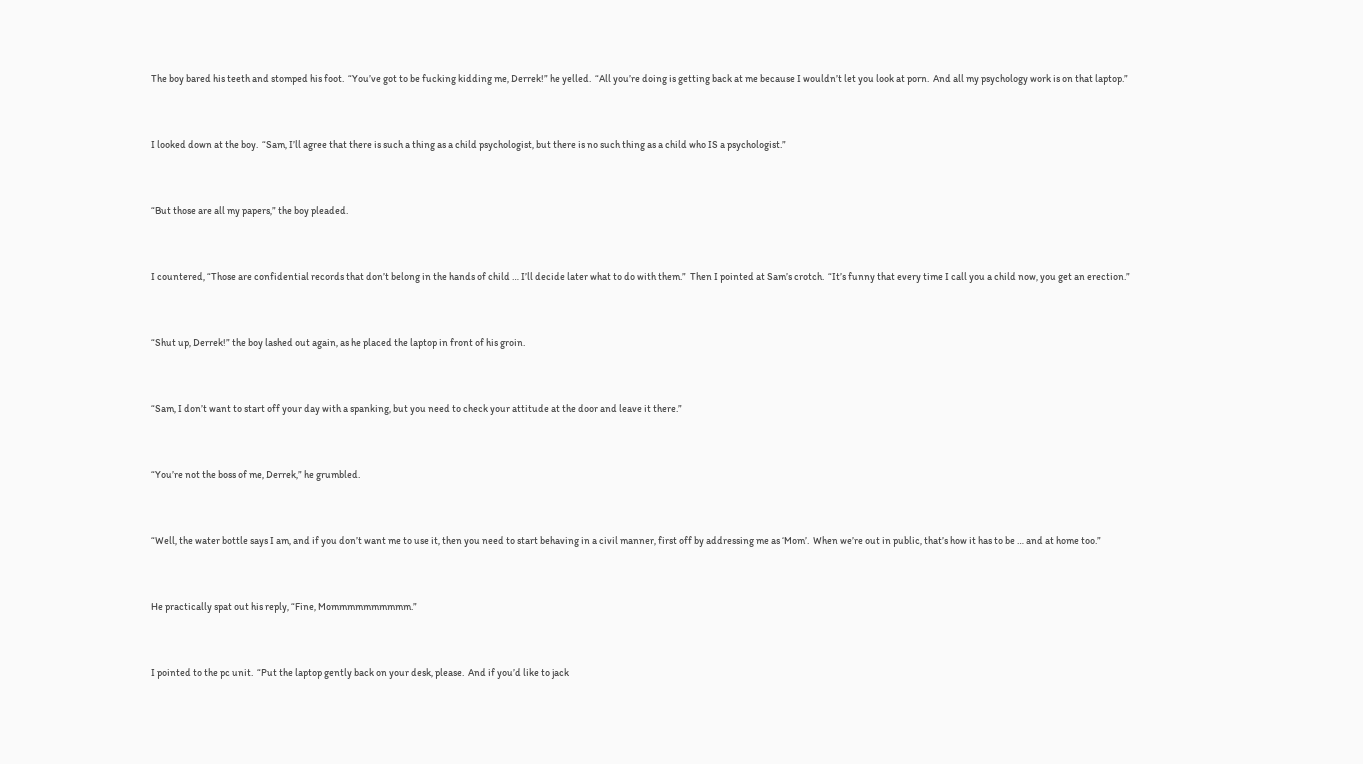The boy bared his teeth and stomped his foot.  “You’ve got to be fucking kidding me, Derrek!” he yelled.  “All you’re doing is getting back at me because I wouldn’t let you look at porn.  And all my psychology work is on that laptop.”


I looked down at the boy.  “Sam, I’ll agree that there is such a thing as a child psychologist, but there is no such thing as a child who IS a psychologist.”


“But those are all my papers,” the boy pleaded.


I countered, “Those are confidential records that don’t belong in the hands of child … I’ll decide later what to do with them.”  Then I pointed at Sam’s crotch.  “It’s funny that every time I call you a child now, you get an erection.”


“Shut up, Derrek!” the boy lashed out again, as he placed the laptop in front of his groin.


“Sam, I don’t want to start off your day with a spanking, but you need to check your attitude at the door and leave it there.”


“You’re not the boss of me, Derrek,” he grumbled.


“Well, the water bottle says I am, and if you don’t want me to use it, then you need to start behaving in a civil manner, first off by addressing me as ‘Mom’.  When we’re out in public, that’s how it has to be … and at home too.”


He practically spat out his reply, “Fine, Mommmmmmmmmm.”


I pointed to the pc unit.  “Put the laptop gently back on your desk, please.  And if you’d like to jack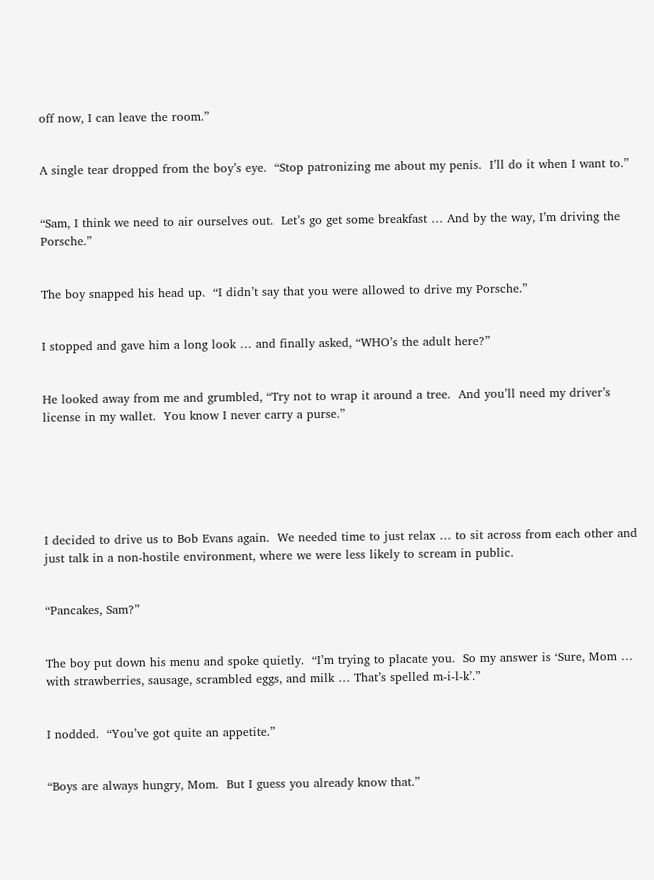off now, I can leave the room.”


A single tear dropped from the boy’s eye.  “Stop patronizing me about my penis.  I’ll do it when I want to.”


“Sam, I think we need to air ourselves out.  Let’s go get some breakfast … And by the way, I’m driving the Porsche.”


The boy snapped his head up.  “I didn’t say that you were allowed to drive my Porsche.”


I stopped and gave him a long look … and finally asked, “WHO’s the adult here?”


He looked away from me and grumbled, “Try not to wrap it around a tree.  And you’ll need my driver’s license in my wallet.  You know I never carry a purse.”






I decided to drive us to Bob Evans again.  We needed time to just relax … to sit across from each other and just talk in a non-hostile environment, where we were less likely to scream in public.


“Pancakes, Sam?”


The boy put down his menu and spoke quietly.  “I’m trying to placate you.  So my answer is ‘Sure, Mom … with strawberries, sausage, scrambled eggs, and milk … That’s spelled m-i-l-k’.”


I nodded.  “You’ve got quite an appetite.”


“Boys are always hungry, Mom.  But I guess you already know that.”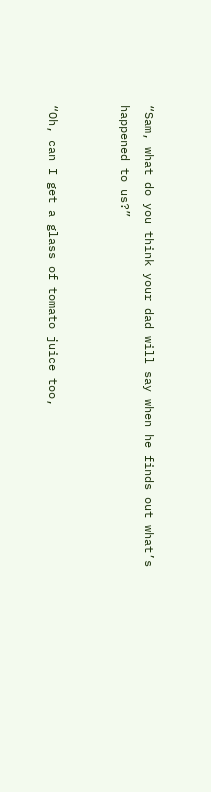“Sam, what do you think your dad will say when he finds out what’s happened to us?”


“Oh, can I get a glass of tomato juice too,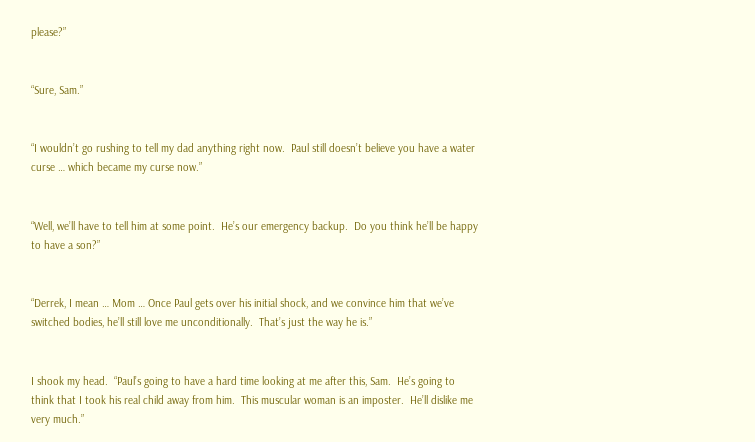please?”


“Sure, Sam.”


“I wouldn’t go rushing to tell my dad anything right now.  Paul still doesn’t believe you have a water curse … which became my curse now.”


“Well, we’ll have to tell him at some point.  He’s our emergency backup.  Do you think he’ll be happy to have a son?”


“Derrek, I mean … Mom … Once Paul gets over his initial shock, and we convince him that we’ve switched bodies, he’ll still love me unconditionally.  That’s just the way he is.”


I shook my head.  “Paul’s going to have a hard time looking at me after this, Sam.  He’s going to think that I took his real child away from him.  This muscular woman is an imposter.  He’ll dislike me very much.”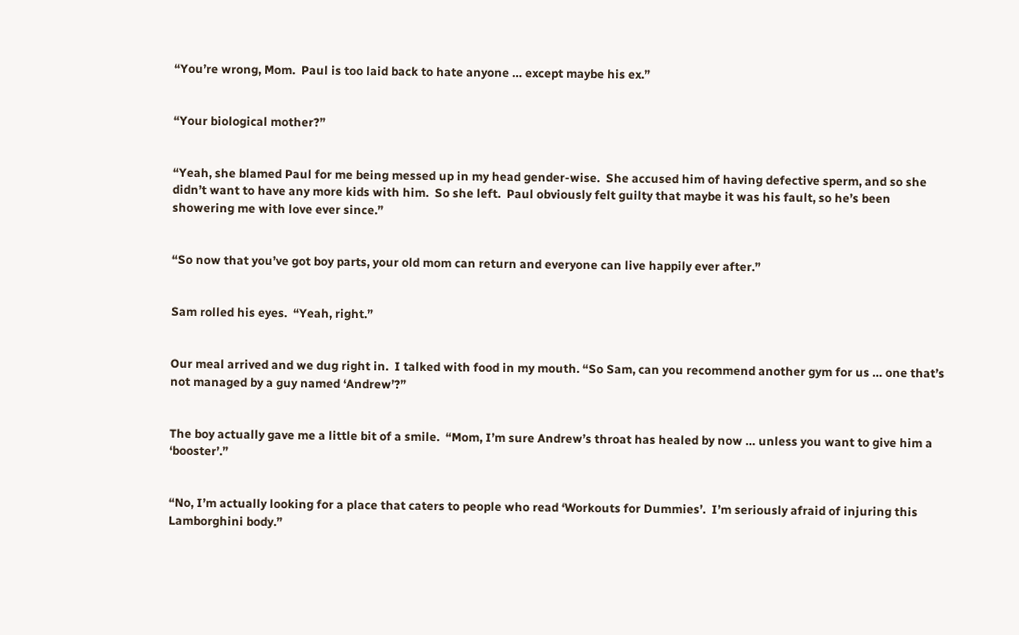“You’re wrong, Mom.  Paul is too laid back to hate anyone … except maybe his ex.”


“Your biological mother?”


“Yeah, she blamed Paul for me being messed up in my head gender-wise.  She accused him of having defective sperm, and so she didn’t want to have any more kids with him.  So she left.  Paul obviously felt guilty that maybe it was his fault, so he’s been showering me with love ever since.”


“So now that you’ve got boy parts, your old mom can return and everyone can live happily ever after.”


Sam rolled his eyes.  “Yeah, right.”


Our meal arrived and we dug right in.  I talked with food in my mouth. “So Sam, can you recommend another gym for us … one that’s not managed by a guy named ‘Andrew’?”


The boy actually gave me a little bit of a smile.  “Mom, I’m sure Andrew’s throat has healed by now … unless you want to give him a ‘booster’.”


“No, I’m actually looking for a place that caters to people who read ‘Workouts for Dummies’.  I’m seriously afraid of injuring this Lamborghini body.”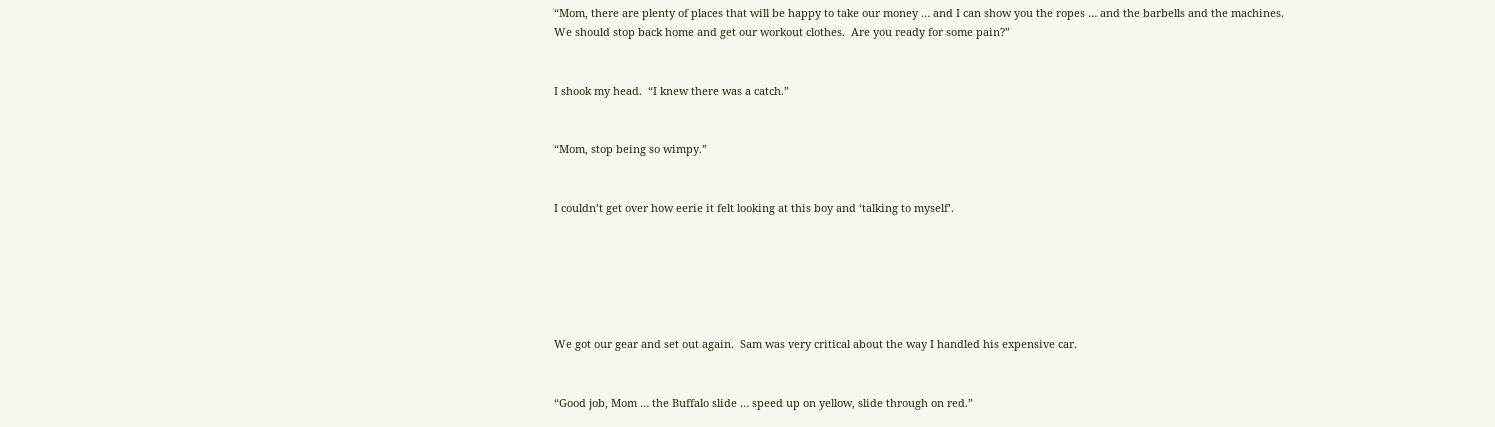“Mom, there are plenty of places that will be happy to take our money … and I can show you the ropes … and the barbells and the machines.  We should stop back home and get our workout clothes.  Are you ready for some pain?”


I shook my head.  “I knew there was a catch.”


“Mom, stop being so wimpy.”


I couldn’t get over how eerie it felt looking at this boy and ‘talking to myself’.






We got our gear and set out again.  Sam was very critical about the way I handled his expensive car.


“Good job, Mom … the Buffalo slide … speed up on yellow, slide through on red.”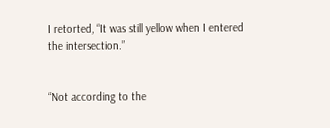I retorted, “It was still yellow when I entered the intersection.”


“Not according to the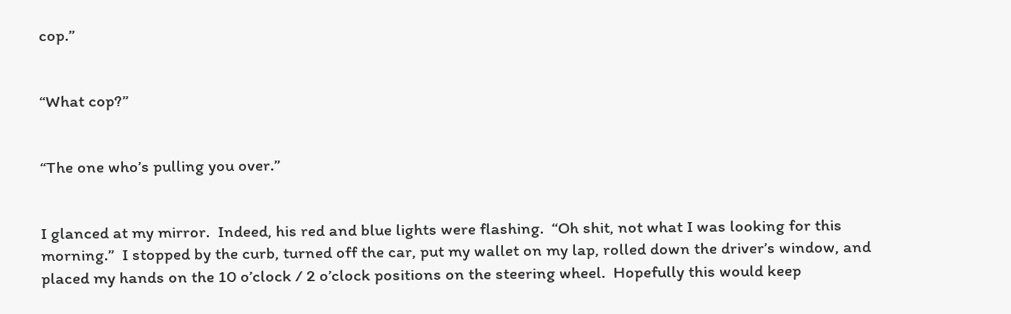cop.”


“What cop?”


“The one who’s pulling you over.”


I glanced at my mirror.  Indeed, his red and blue lights were flashing.  “Oh shit, not what I was looking for this morning.”  I stopped by the curb, turned off the car, put my wallet on my lap, rolled down the driver’s window, and placed my hands on the 10 o’clock / 2 o’clock positions on the steering wheel.  Hopefully this would keep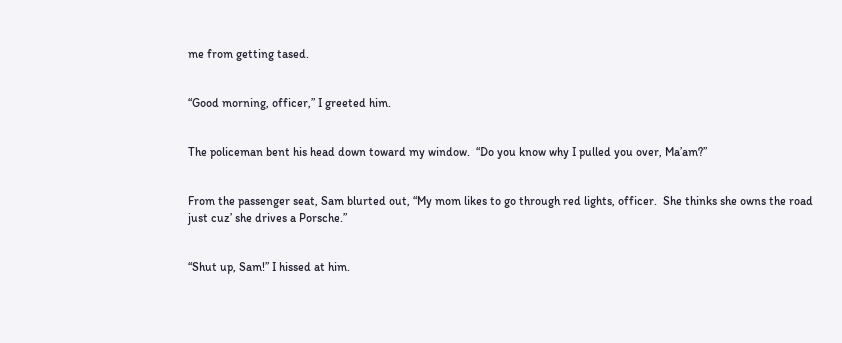me from getting tased.


“Good morning, officer,” I greeted him.


The policeman bent his head down toward my window.  “Do you know why I pulled you over, Ma’am?”


From the passenger seat, Sam blurted out, “My mom likes to go through red lights, officer.  She thinks she owns the road just cuz’ she drives a Porsche.”


“Shut up, Sam!” I hissed at him.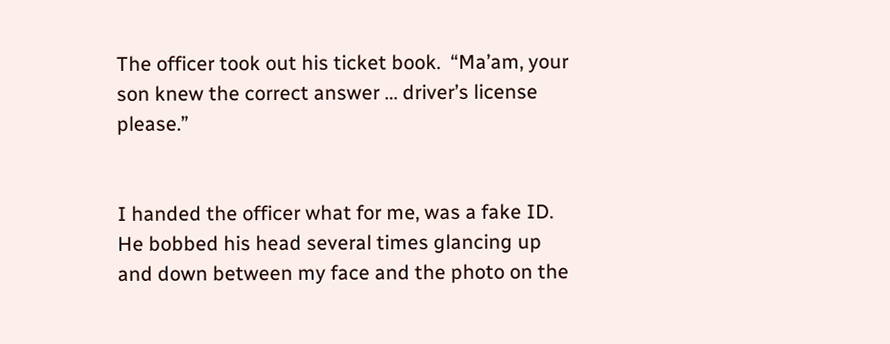The officer took out his ticket book.  “Ma’am, your son knew the correct answer … driver’s license please.”


I handed the officer what for me, was a fake ID.   He bobbed his head several times glancing up and down between my face and the photo on the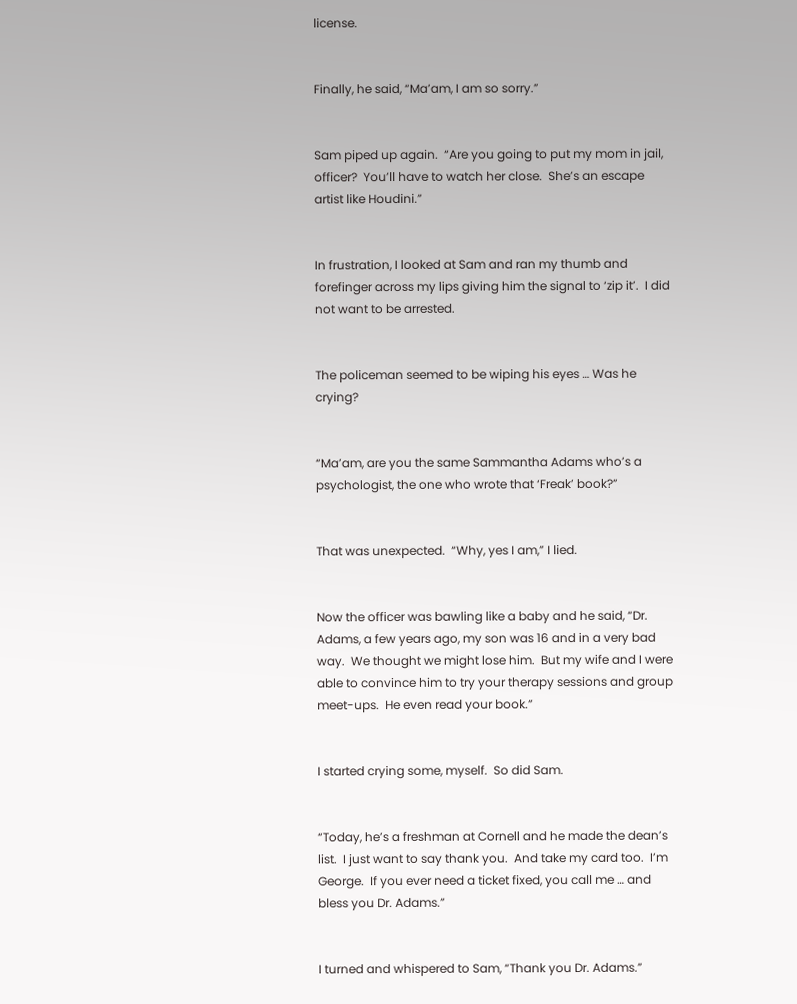license.


Finally, he said, “Ma’am, I am so sorry.”


Sam piped up again.  “Are you going to put my mom in jail, officer?  You’ll have to watch her close.  She’s an escape artist like Houdini.”


In frustration, I looked at Sam and ran my thumb and forefinger across my lips giving him the signal to ‘zip it’.  I did not want to be arrested.


The policeman seemed to be wiping his eyes … Was he crying?


“Ma’am, are you the same Sammantha Adams who’s a psychologist, the one who wrote that ‘Freak’ book?”


That was unexpected.  “Why, yes I am,” I lied.


Now the officer was bawling like a baby and he said, “Dr. Adams, a few years ago, my son was 16 and in a very bad way.  We thought we might lose him.  But my wife and I were able to convince him to try your therapy sessions and group meet-ups.  He even read your book.”


I started crying some, myself.  So did Sam.


“Today, he’s a freshman at Cornell and he made the dean’s list.  I just want to say thank you.  And take my card too.  I’m George.  If you ever need a ticket fixed, you call me … and bless you Dr. Adams.”


I turned and whispered to Sam, “Thank you Dr. Adams.”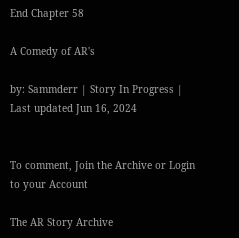End Chapter 58

A Comedy of AR's

by: Sammderr | Story In Progress | Last updated Jun 16, 2024


To comment, Join the Archive or Login to your Account

The AR Story Archive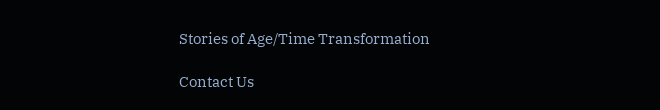Stories of Age/Time Transformation

Contact Us